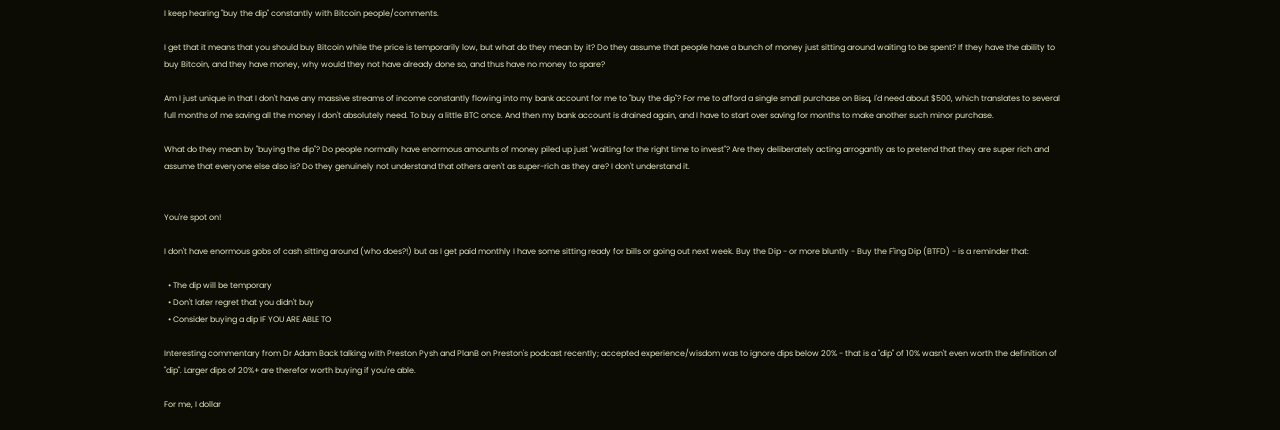I keep hearing "buy the dip" constantly with Bitcoin people/comments.

I get that it means that you should buy Bitcoin while the price is temporarily low, but what do they mean by it? Do they assume that people have a bunch of money just sitting around waiting to be spent? If they have the ability to buy Bitcoin, and they have money, why would they not have already done so, and thus have no money to spare?

Am I just unique in that I don't have any massive streams of income constantly flowing into my bank account for me to "buy the dip"? For me to afford a single small purchase on Bisq, I'd need about $500, which translates to several full months of me saving all the money I don't absolutely need. To buy a little BTC once. And then my bank account is drained again, and I have to start over saving for months to make another such minor purchase.

What do they mean by "buying the dip"? Do people normally have enormous amounts of money piled up just "waiting for the right time to invest"? Are they deliberately acting arrogantly as to pretend that they are super rich and assume that everyone else also is? Do they genuinely not understand that others aren't as super-rich as they are? I don't understand it.


You're spot on!

I don't have enormous gobs of cash sitting around (who does?!) but as I get paid monthly I have some sitting ready for bills or going out next week. Buy the Dip - or more bluntly - Buy the F'ing Dip (BTFD) - is a reminder that:

  • The dip will be temporary
  • Don't later regret that you didn't buy
  • Consider buying a dip IF YOU ARE ABLE TO

Interesting commentary from Dr Adam Back talking with Preston Pysh and PlanB on Preston's podcast recently; accepted experience/wisdom was to ignore dips below 20% - that is a "dip" of 10% wasn't even worth the definition of "dip". Larger dips of 20%+ are therefor worth buying if you're able.

For me, I dollar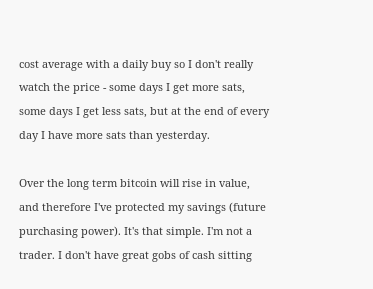cost average with a daily buy so I don't really watch the price - some days I get more sats, some days I get less sats, but at the end of every day I have more sats than yesterday.

Over the long term bitcoin will rise in value, and therefore I've protected my savings (future purchasing power). It's that simple. I'm not a trader. I don't have great gobs of cash sitting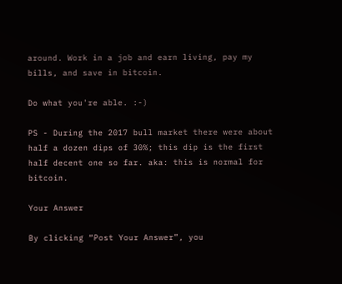around. Work in a job and earn living, pay my bills, and save in bitcoin.

Do what you're able. :-)

PS - During the 2017 bull market there were about half a dozen dips of 30%; this dip is the first half decent one so far. aka: this is normal for bitcoin.

Your Answer

By clicking “Post Your Answer”, you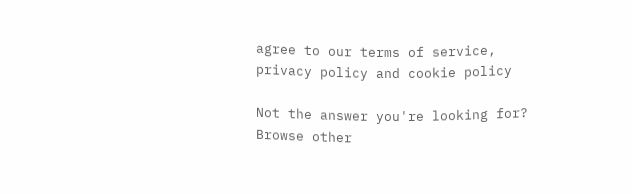agree to our terms of service, privacy policy and cookie policy

Not the answer you're looking for? Browse other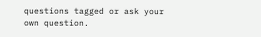questions tagged or ask your own question.